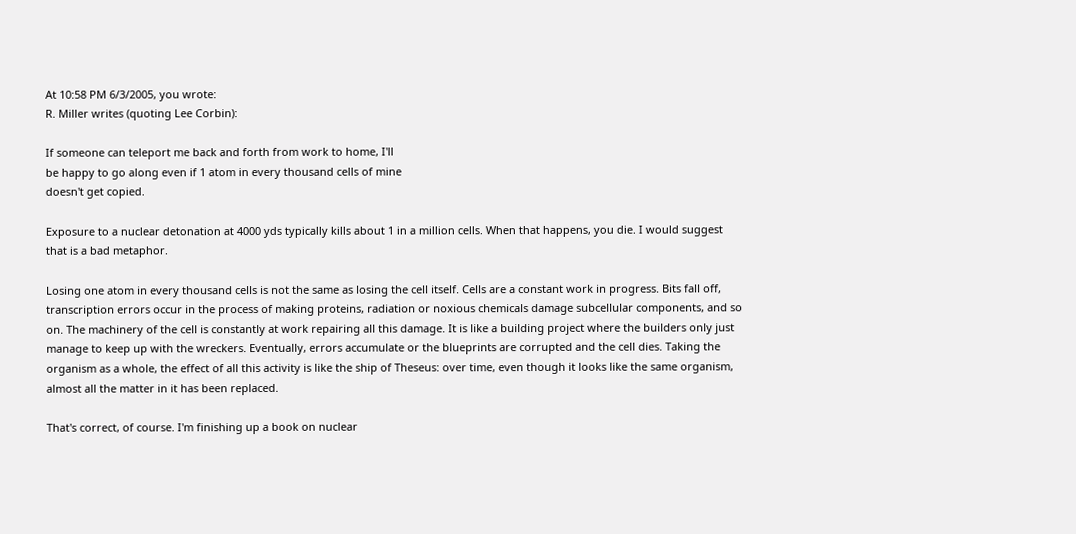At 10:58 PM 6/3/2005, you wrote:
R. Miller writes (quoting Lee Corbin):

If someone can teleport me back and forth from work to home, I'll
be happy to go along even if 1 atom in every thousand cells of mine
doesn't get copied.

Exposure to a nuclear detonation at 4000 yds typically kills about 1 in a million cells. When that happens, you die. I would suggest that is a bad metaphor.

Losing one atom in every thousand cells is not the same as losing the cell itself. Cells are a constant work in progress. Bits fall off, transcription errors occur in the process of making proteins, radiation or noxious chemicals damage subcellular components, and so on. The machinery of the cell is constantly at work repairing all this damage. It is like a building project where the builders only just manage to keep up with the wreckers. Eventually, errors accumulate or the blueprints are corrupted and the cell dies. Taking the organism as a whole, the effect of all this activity is like the ship of Theseus: over time, even though it looks like the same organism, almost all the matter in it has been replaced.

That's correct, of course. I'm finishing up a book on nuclear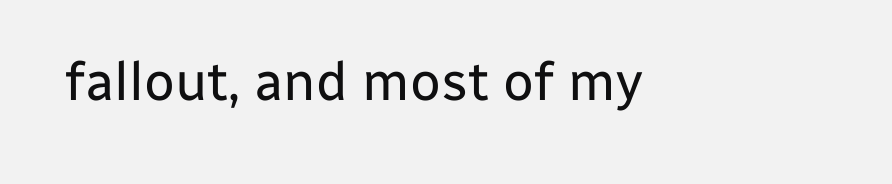fallout, and most of my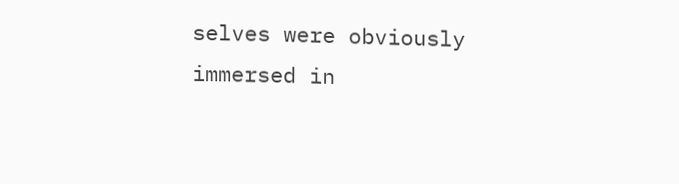selves were obviously immersed in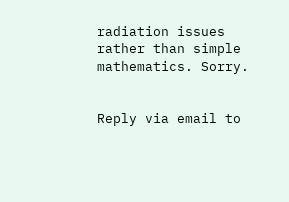radiation issues rather than simple mathematics. Sorry.


Reply via email to